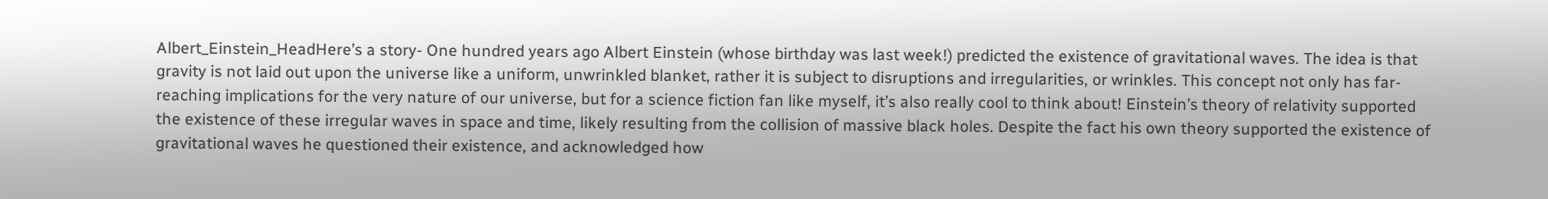Albert_Einstein_HeadHere’s a story- One hundred years ago Albert Einstein (whose birthday was last week!) predicted the existence of gravitational waves. The idea is that gravity is not laid out upon the universe like a uniform, unwrinkled blanket, rather it is subject to disruptions and irregularities, or wrinkles. This concept not only has far-reaching implications for the very nature of our universe, but for a science fiction fan like myself, it’s also really cool to think about! Einstein’s theory of relativity supported the existence of these irregular waves in space and time, likely resulting from the collision of massive black holes. Despite the fact his own theory supported the existence of gravitational waves he questioned their existence, and acknowledged how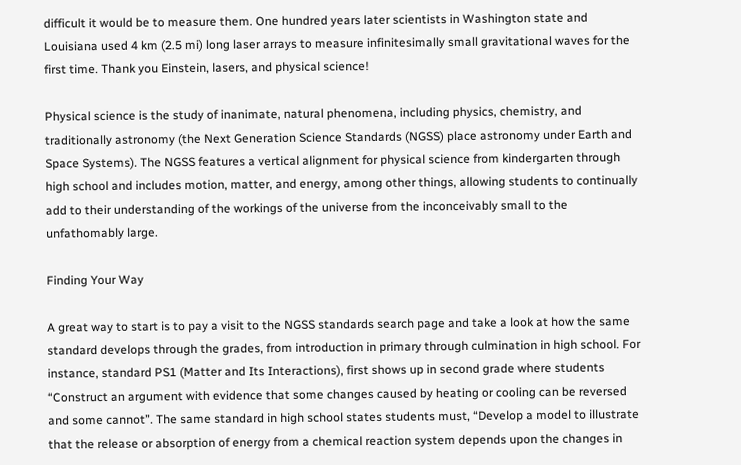difficult it would be to measure them. One hundred years later scientists in Washington state and Louisiana used 4 km (2.5 mi) long laser arrays to measure infinitesimally small gravitational waves for the first time. Thank you Einstein, lasers, and physical science!

Physical science is the study of inanimate, natural phenomena, including physics, chemistry, and traditionally astronomy (the Next Generation Science Standards (NGSS) place astronomy under Earth and Space Systems). The NGSS features a vertical alignment for physical science from kindergarten through high school and includes motion, matter, and energy, among other things, allowing students to continually add to their understanding of the workings of the universe from the inconceivably small to the unfathomably large.

Finding Your Way

A great way to start is to pay a visit to the NGSS standards search page and take a look at how the same standard develops through the grades, from introduction in primary through culmination in high school. For instance, standard PS1 (Matter and Its Interactions), first shows up in second grade where students “Construct an argument with evidence that some changes caused by heating or cooling can be reversed and some cannot”. The same standard in high school states students must, “Develop a model to illustrate that the release or absorption of energy from a chemical reaction system depends upon the changes in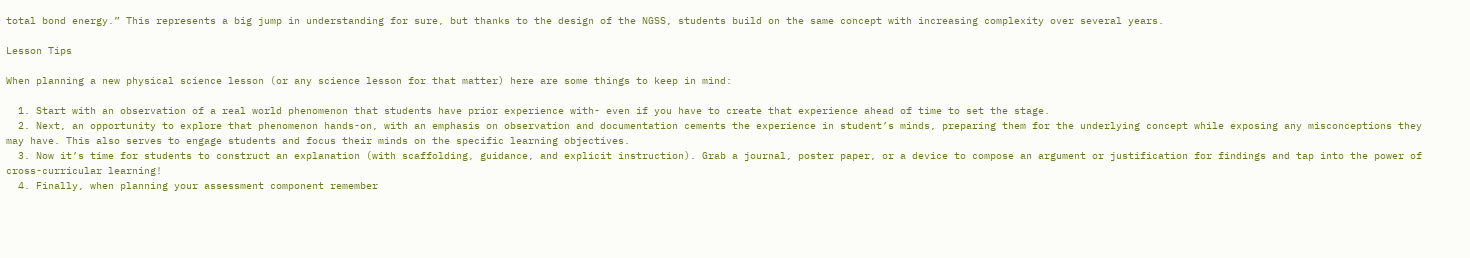total bond energy.” This represents a big jump in understanding for sure, but thanks to the design of the NGSS, students build on the same concept with increasing complexity over several years.

Lesson Tips

When planning a new physical science lesson (or any science lesson for that matter) here are some things to keep in mind:

  1. Start with an observation of a real world phenomenon that students have prior experience with- even if you have to create that experience ahead of time to set the stage.
  2. Next, an opportunity to explore that phenomenon hands-on, with an emphasis on observation and documentation cements the experience in student’s minds, preparing them for the underlying concept while exposing any misconceptions they may have. This also serves to engage students and focus their minds on the specific learning objectives.
  3. Now it’s time for students to construct an explanation (with scaffolding, guidance, and explicit instruction). Grab a journal, poster paper, or a device to compose an argument or justification for findings and tap into the power of cross-curricular learning!
  4. Finally, when planning your assessment component remember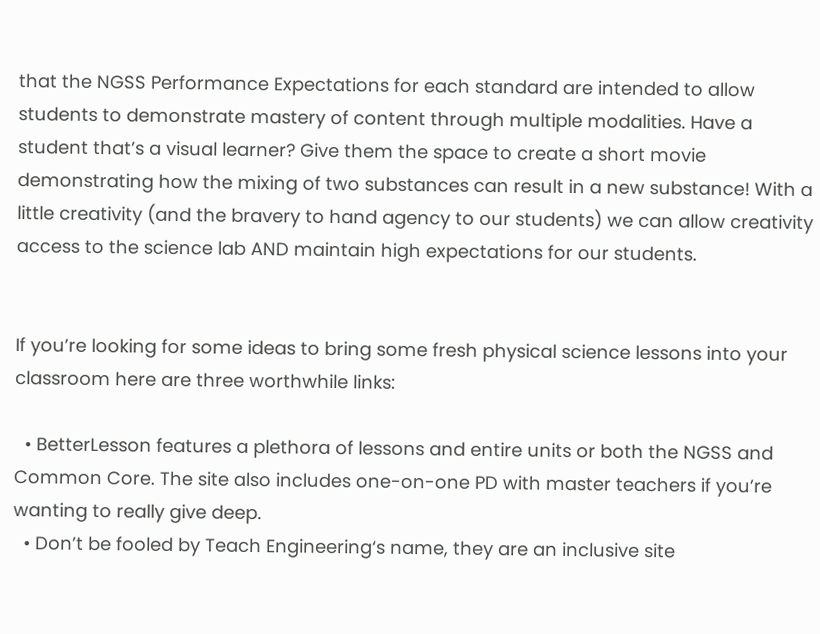that the NGSS Performance Expectations for each standard are intended to allow students to demonstrate mastery of content through multiple modalities. Have a student that’s a visual learner? Give them the space to create a short movie demonstrating how the mixing of two substances can result in a new substance! With a little creativity (and the bravery to hand agency to our students) we can allow creativity access to the science lab AND maintain high expectations for our students.


If you’re looking for some ideas to bring some fresh physical science lessons into your classroom here are three worthwhile links:

  • BetterLesson features a plethora of lessons and entire units or both the NGSS and Common Core. The site also includes one-on-one PD with master teachers if you’re wanting to really give deep.
  • Don’t be fooled by Teach Engineering‘s name, they are an inclusive site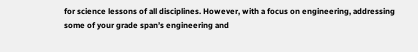for science lessons of all disciplines. However, with a focus on engineering, addressing some of your grade span’s engineering and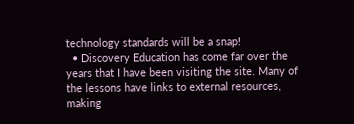technology standards will be a snap!
  • Discovery Education has come far over the years that I have been visiting the site. Many of the lessons have links to external resources, making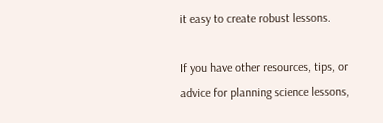it easy to create robust lessons.

If you have other resources, tips, or advice for planning science lessons,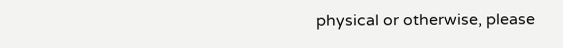physical or otherwise, please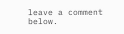leave a comment below.